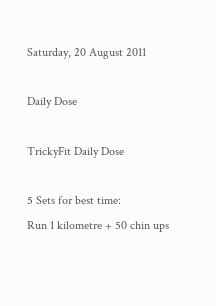Saturday, 20 August 2011

Daily Dose

TrickyFit Daily Dose

5 Sets for best time:
Run 1 kilometre + 50 chin ups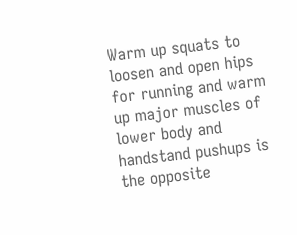Warm up squats to loosen and open hips for running and warm up major muscles of lower body and handstand pushups is the opposite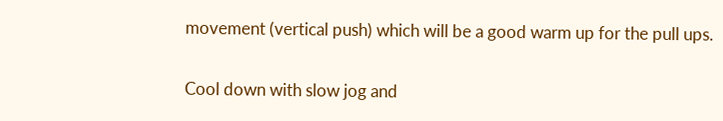movement (vertical push) which will be a good warm up for the pull ups.

Cool down with slow jog and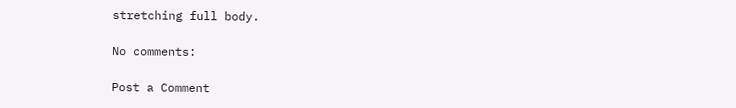stretching full body.

No comments:

Post a Comment